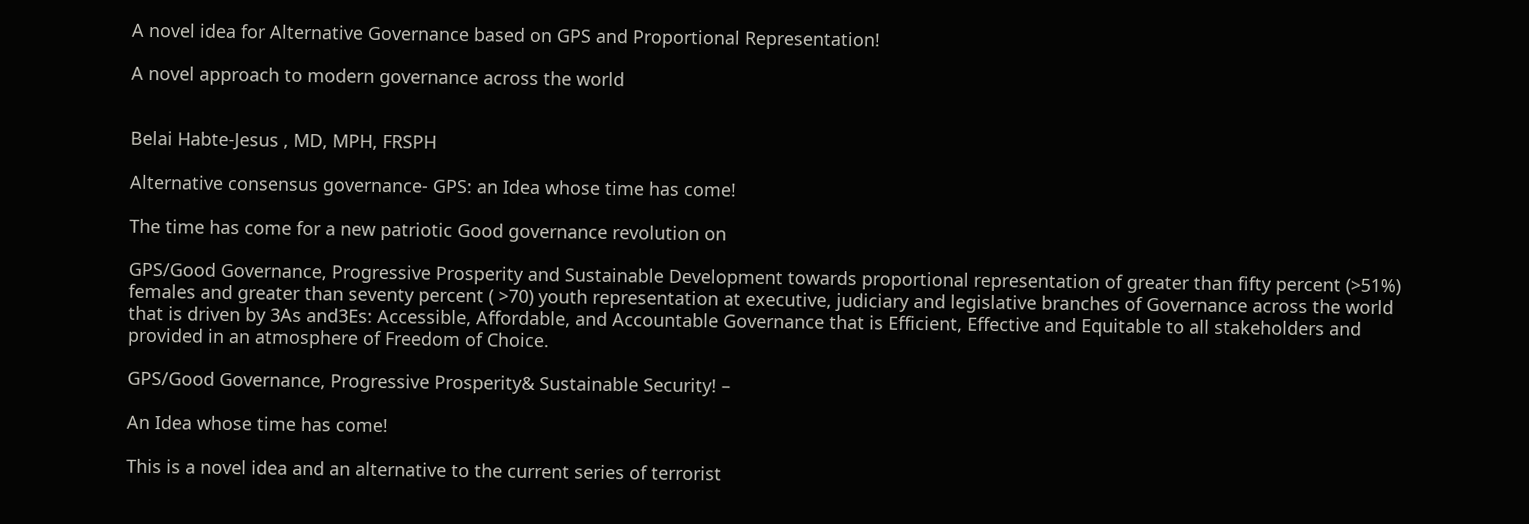A novel idea for Alternative Governance based on GPS and Proportional Representation!

A novel approach to modern governance across the world


Belai Habte-Jesus , MD, MPH, FRSPH

Alternative consensus governance- GPS: an Idea whose time has come!

The time has come for a new patriotic Good governance revolution on

GPS/Good Governance, Progressive Prosperity and Sustainable Development towards proportional representation of greater than fifty percent (>51%) females and greater than seventy percent ( >70) youth representation at executive, judiciary and legislative branches of Governance across the world that is driven by 3As and3Es: Accessible, Affordable, and Accountable Governance that is Efficient, Effective and Equitable to all stakeholders and provided in an atmosphere of Freedom of Choice.

GPS/Good Governance, Progressive Prosperity& Sustainable Security! –

An Idea whose time has come!

This is a novel idea and an alternative to the current series of terrorist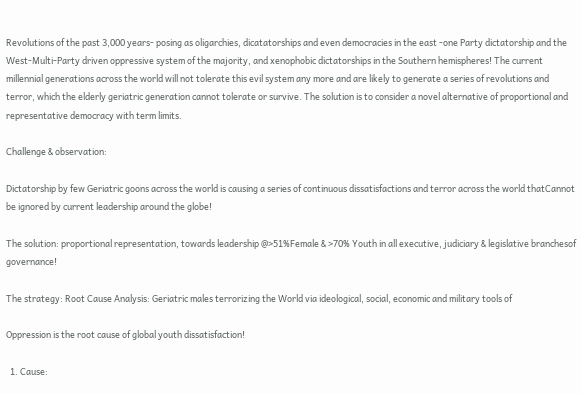Revolutions of the past 3,000 years- posing as oligarchies, dicatatorships and even democracies in the east -one Party dictatorship and the West-Multi-Party driven oppressive system of the majority, and xenophobic dictatorships in the Southern hemispheres! The current millennial generations across the world will not tolerate this evil system any more and are likely to generate a series of revolutions and terror, which the elderly geriatric generation cannot tolerate or survive. The solution is to consider a novel alternative of proportional and representative democracy with term limits.

Challenge & observation:

Dictatorship by few Geriatric goons across the world is causing a series of continuous dissatisfactions and terror across the world thatCannot be ignored by current leadership around the globe!

The solution: proportional representation, towards leadership @>51%Female & >70% Youth in all executive, judiciary & legislative branchesof governance!

The strategy: Root Cause Analysis: Geriatric males terrorizing the World via ideological, social, economic and military tools of

Oppression is the root cause of global youth dissatisfaction!

  1. Cause: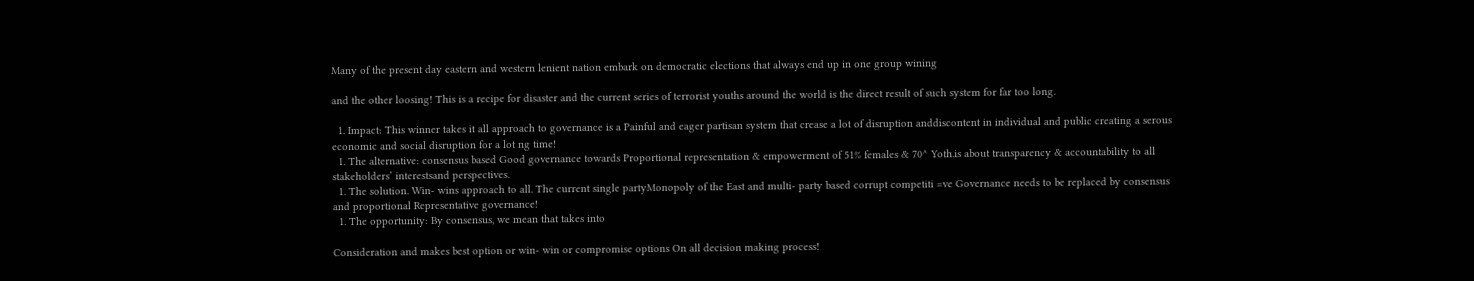Many of the present day eastern and western lenient nation embark on democratic elections that always end up in one group wining

and the other loosing! This is a recipe for disaster and the current series of terrorist youths around the world is the direct result of such system for far too long.

  1. Impact: This winner takes it all approach to governance is a Painful and eager partisan system that crease a lot of disruption anddiscontent in individual and public creating a serous economic and social disruption for a lot ng time!
  1. The alternative: consensus based Good governance towards Proportional representation & empowerment of 51% females & 70^ Yoth.is about transparency & accountability to all stakeholders’ interestsand perspectives.
  1. The solution. Win- wins approach to all. The current single partyMonopoly of the East and multi- party based corrupt competiti =ve Governance needs to be replaced by consensus and proportional Representative governance!
  1. The opportunity: By consensus, we mean that takes into

Consideration and makes best option or win- win or compromise options On all decision making process!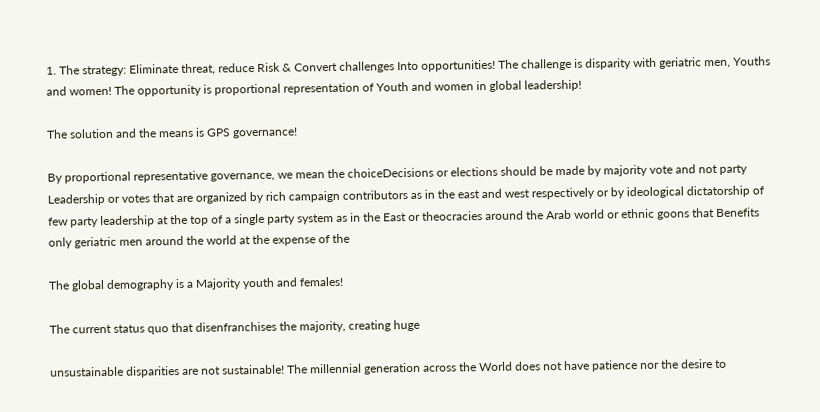1. The strategy: Eliminate threat, reduce Risk & Convert challenges Into opportunities! The challenge is disparity with geriatric men, Youths and women! The opportunity is proportional representation of Youth and women in global leadership!

The solution and the means is GPS governance!

By proportional representative governance, we mean the choiceDecisions or elections should be made by majority vote and not party Leadership or votes that are organized by rich campaign contributors as in the east and west respectively or by ideological dictatorship of few party leadership at the top of a single party system as in the East or theocracies around the Arab world or ethnic goons that Benefits only geriatric men around the world at the expense of the

The global demography is a Majority youth and females!

The current status quo that disenfranchises the majority, creating huge

unsustainable disparities are not sustainable! The millennial generation across the World does not have patience nor the desire to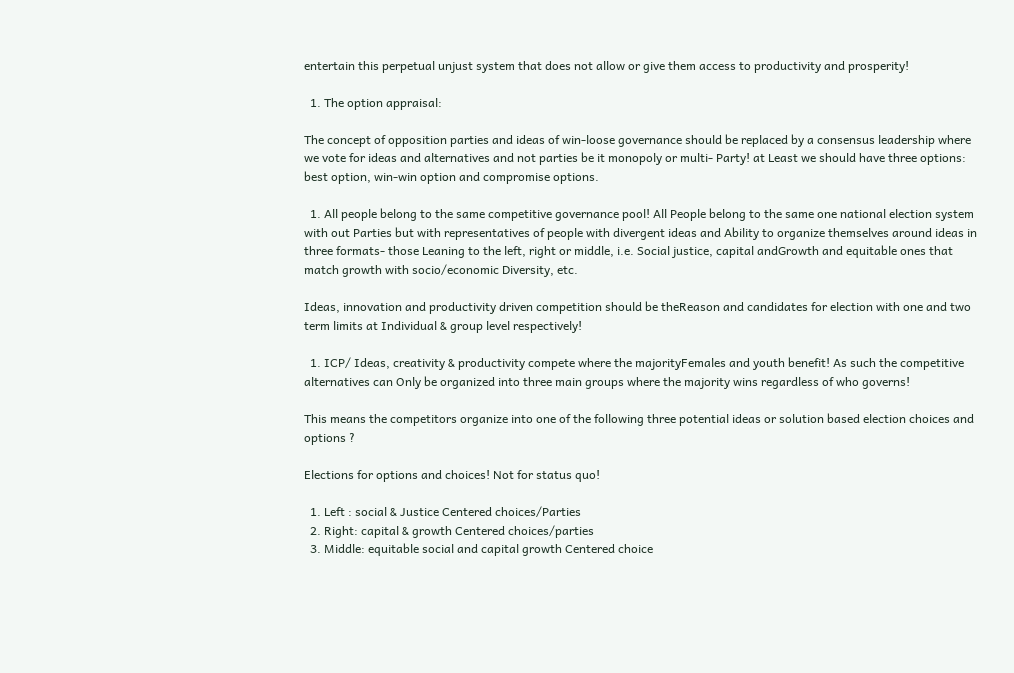entertain this perpetual unjust system that does not allow or give them access to productivity and prosperity!

  1. The option appraisal:

The concept of opposition parties and ideas of win-loose governance should be replaced by a consensus leadership where we vote for ideas and alternatives and not parties be it monopoly or multi- Party! at Least we should have three options: best option, win-win option and compromise options.

  1. All people belong to the same competitive governance pool! All People belong to the same one national election system with out Parties but with representatives of people with divergent ideas and Ability to organize themselves around ideas in three formats- those Leaning to the left, right or middle, i.e. Social justice, capital andGrowth and equitable ones that match growth with socio/economic Diversity, etc.

Ideas, innovation and productivity driven competition should be theReason and candidates for election with one and two term limits at Individual & group level respectively!

  1. ICP/ Ideas, creativity & productivity compete where the majorityFemales and youth benefit! As such the competitive alternatives can Only be organized into three main groups where the majority wins regardless of who governs!

This means the competitors organize into one of the following three potential ideas or solution based election choices and options ?

Elections for options and choices! Not for status quo!

  1. Left : social & Justice Centered choices/Parties
  2. Right: capital & growth Centered choices/parties
  3. Middle: equitable social and capital growth Centered choice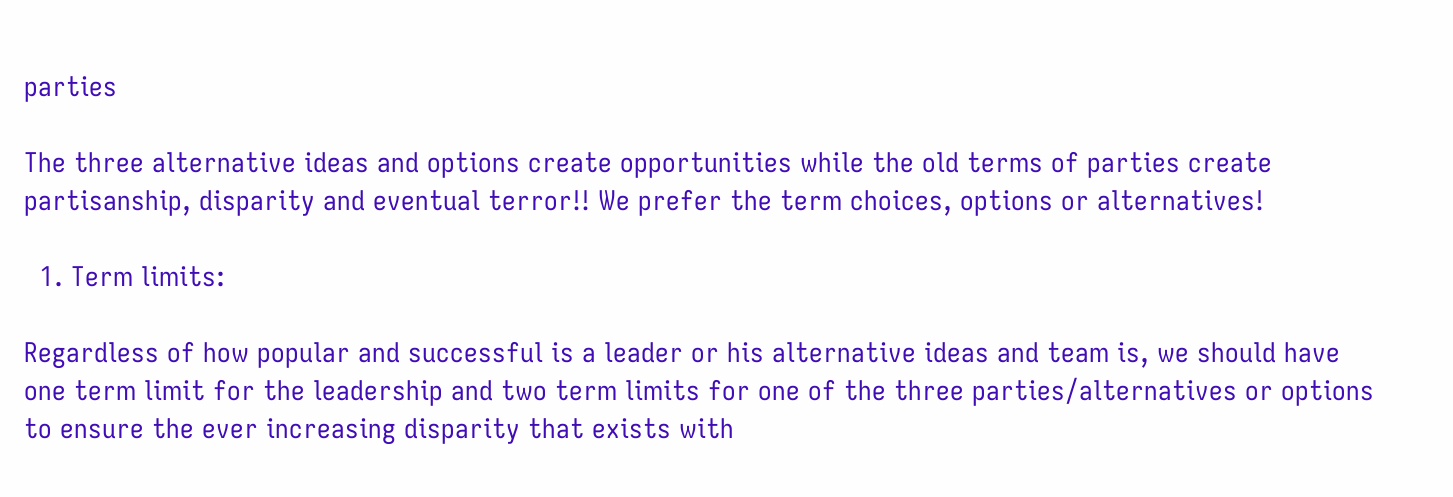parties

The three alternative ideas and options create opportunities while the old terms of parties create partisanship, disparity and eventual terror!! We prefer the term choices, options or alternatives!

  1. Term limits:

Regardless of how popular and successful is a leader or his alternative ideas and team is, we should have one term limit for the leadership and two term limits for one of the three parties/alternatives or options to ensure the ever increasing disparity that exists with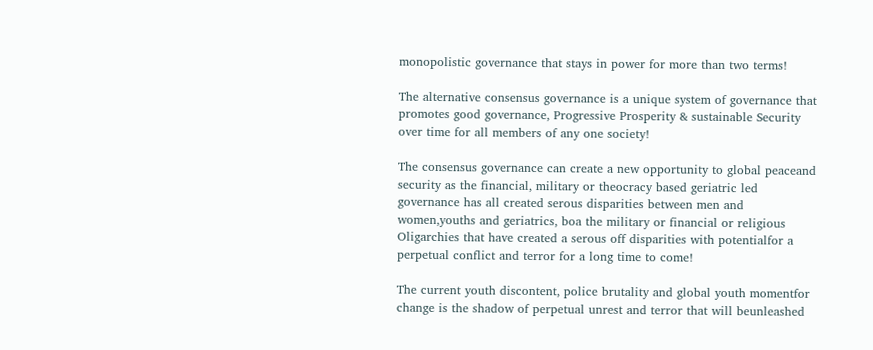monopolistic governance that stays in power for more than two terms!

The alternative consensus governance is a unique system of governance that promotes good governance, Progressive Prosperity & sustainable Security over time for all members of any one society!

The consensus governance can create a new opportunity to global peaceand security as the financial, military or theocracy based geriatric led governance has all created serous disparities between men and women,youths and geriatrics, boa the military or financial or religious Oligarchies that have created a serous off disparities with potentialfor a perpetual conflict and terror for a long time to come!

The current youth discontent, police brutality and global youth momentfor change is the shadow of perpetual unrest and terror that will beunleashed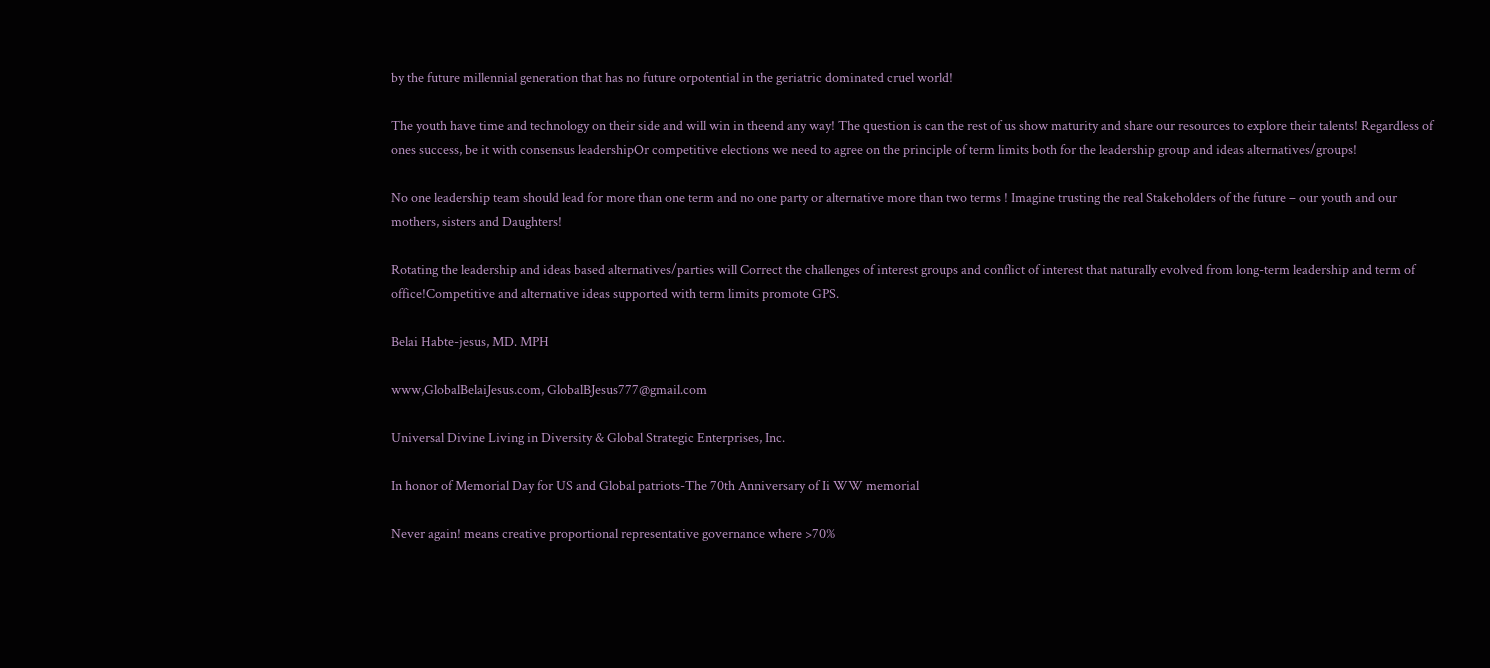by the future millennial generation that has no future orpotential in the geriatric dominated cruel world!

The youth have time and technology on their side and will win in theend any way! The question is can the rest of us show maturity and share our resources to explore their talents! Regardless of ones success, be it with consensus leadershipOr competitive elections we need to agree on the principle of term limits both for the leadership group and ideas alternatives/groups!

No one leadership team should lead for more than one term and no one party or alternative more than two terms ! Imagine trusting the real Stakeholders of the future – our youth and our mothers, sisters and Daughters!

Rotating the leadership and ideas based alternatives/parties will Correct the challenges of interest groups and conflict of interest that naturally evolved from long-term leadership and term of office!Competitive and alternative ideas supported with term limits promote GPS.

Belai Habte-jesus, MD. MPH

www,GlobalBelaiJesus.com, GlobalBJesus777@gmail.com

Universal Divine Living in Diversity & Global Strategic Enterprises, Inc.

In honor of Memorial Day for US and Global patriots-The 70th Anniversary of Ii WW memorial

Never again! means creative proportional representative governance where >70%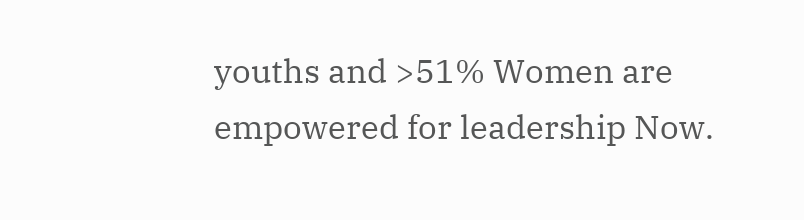youths and >51% Women are empowered for leadership Now.